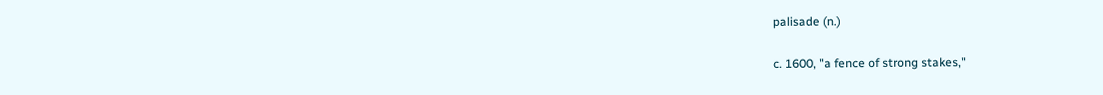palisade (n.)

c. 1600, "a fence of strong stakes,"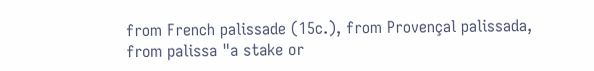from French palissade (15c.), from Provençal palissada, from palissa "a stake or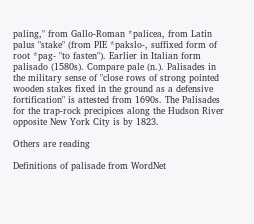paling," from Gallo-Roman *palicea, from Latin palus "stake" (from PIE *pakslo-, suffixed form of root *pag- "to fasten"). Earlier in Italian form palisado (1580s). Compare pale (n.). Palisades in the military sense of "close rows of strong pointed wooden stakes fixed in the ground as a defensive fortification" is attested from 1690s. The Palisades for the trap-rock precipices along the Hudson River opposite New York City is by 1823.

Others are reading

Definitions of palisade from WordNet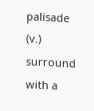palisade (v.)
surround with a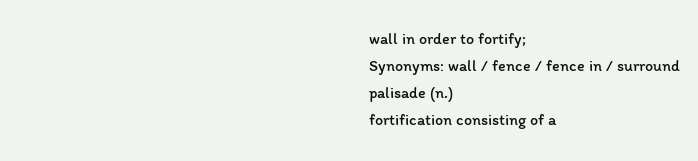wall in order to fortify;
Synonyms: wall / fence / fence in / surround
palisade (n.)
fortification consisting of a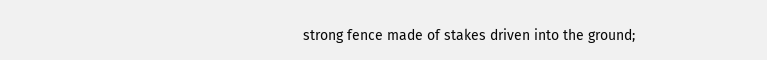strong fence made of stakes driven into the ground;